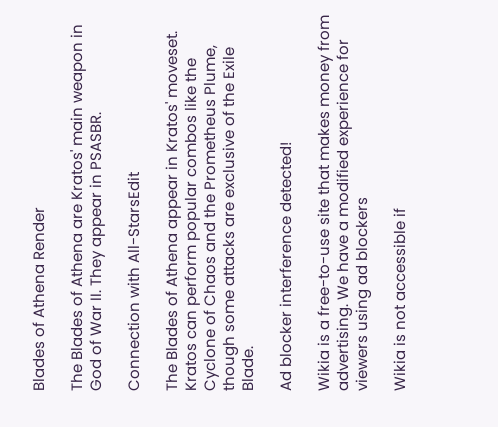Blades of Athena Render

The Blades of Athena are Kratos' main weapon in God of War II. They appear in PSASBR.

Connection with All-StarsEdit

The Blades of Athena appear in Kratos' moveset. Kratos can perform popular combos like the Cyclone of Chaos and the Prometheus Plume, though some attacks are exclusive of the Exile Blade.

Ad blocker interference detected!

Wikia is a free-to-use site that makes money from advertising. We have a modified experience for viewers using ad blockers

Wikia is not accessible if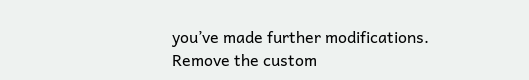you’ve made further modifications. Remove the custom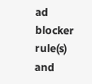ad blocker rule(s) and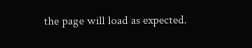the page will load as expected.